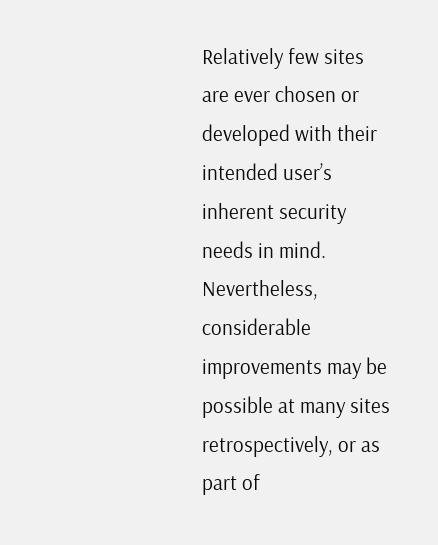Relatively few sites are ever chosen or developed with their intended user’s inherent security needs in mind. Nevertheless, considerable improvements may be possible at many sites retrospectively, or as part of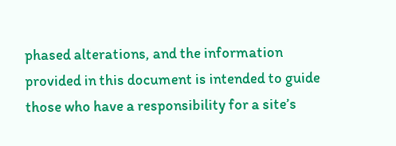phased alterations, and the information provided in this document is intended to guide those who have a responsibility for a site’s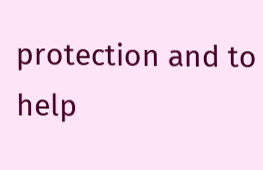protection and to help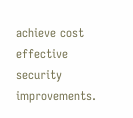achieve cost effective security improvements.